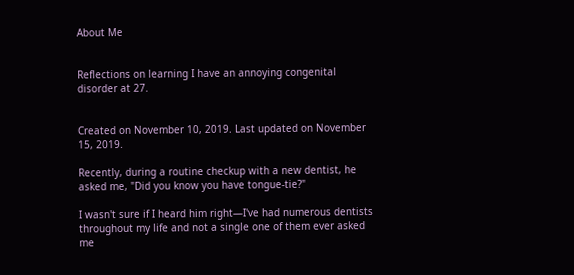About Me


Reflections on learning I have an annoying congenital disorder at 27.


Created on November 10, 2019. Last updated on November 15, 2019.

Recently, during a routine checkup with a new dentist, he asked me, "Did you know you have tongue-tie?"

I wasn't sure if I heard him right—I've had numerous dentists throughout my life and not a single one of them ever asked me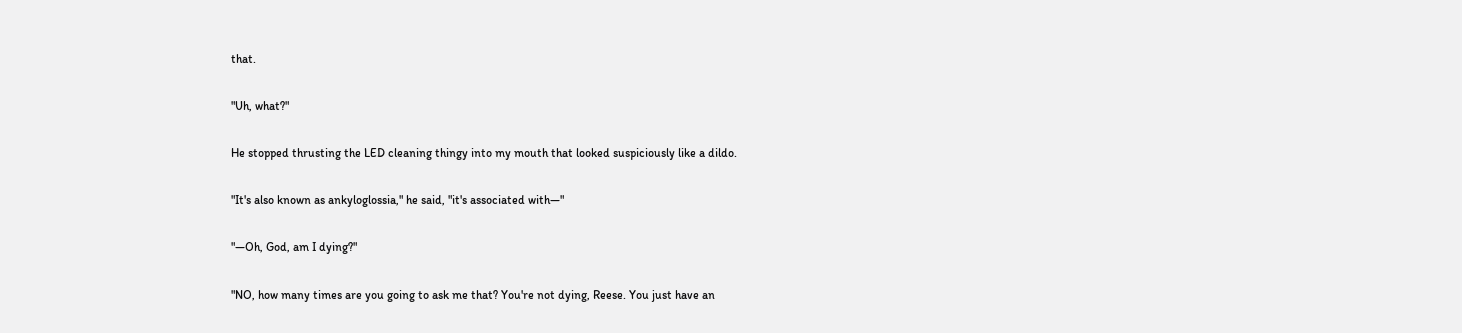that.

"Uh, what?"

He stopped thrusting the LED cleaning thingy into my mouth that looked suspiciously like a dildo.

"It's also known as ankyloglossia," he said, "it's associated with—"

"—Oh, God, am I dying?"

"NO, how many times are you going to ask me that? You're not dying, Reese. You just have an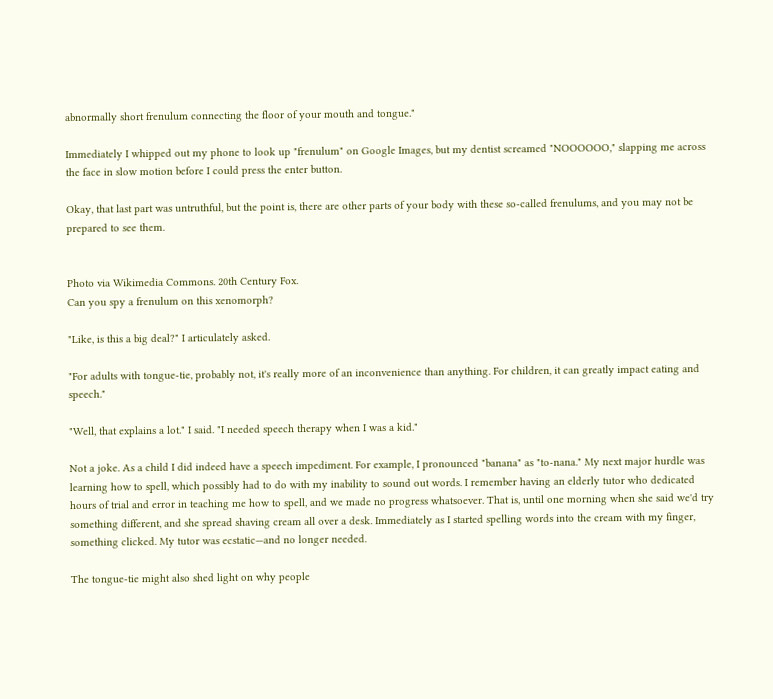abnormally short frenulum connecting the floor of your mouth and tongue."

Immediately I whipped out my phone to look up "frenulum" on Google Images, but my dentist screamed "NOOOOOO," slapping me across the face in slow motion before I could press the enter button.

Okay, that last part was untruthful, but the point is, there are other parts of your body with these so-called frenulums, and you may not be prepared to see them.


Photo via Wikimedia Commons. 20th Century Fox.
Can you spy a frenulum on this xenomorph?

"Like, is this a big deal?" I articulately asked.

"For adults with tongue-tie, probably not, it's really more of an inconvenience than anything. For children, it can greatly impact eating and speech."

"Well, that explains a lot." I said. "I needed speech therapy when I was a kid."

Not a joke. As a child I did indeed have a speech impediment. For example, I pronounced "banana" as "to-nana." My next major hurdle was learning how to spell, which possibly had to do with my inability to sound out words. I remember having an elderly tutor who dedicated hours of trial and error in teaching me how to spell, and we made no progress whatsoever. That is, until one morning when she said we'd try something different, and she spread shaving cream all over a desk. Immediately as I started spelling words into the cream with my finger, something clicked. My tutor was ecstatic—and no longer needed.

The tongue-tie might also shed light on why people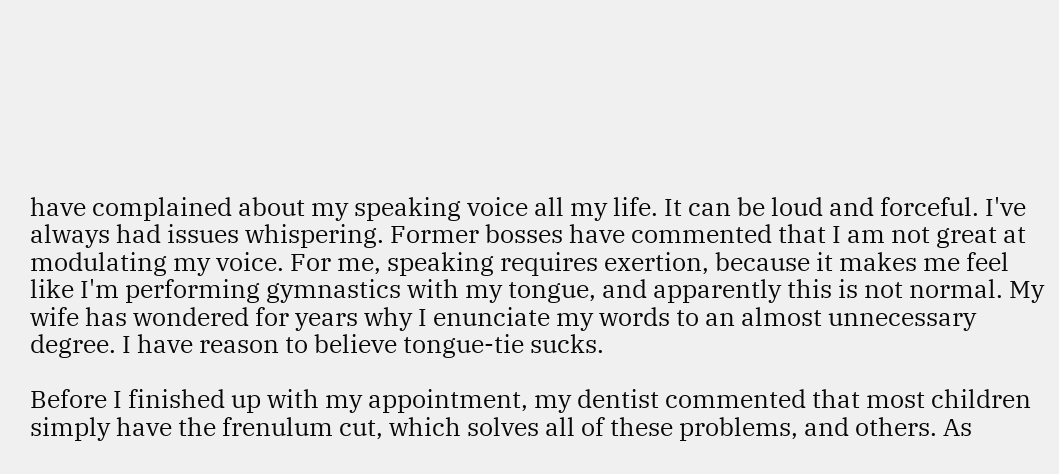have complained about my speaking voice all my life. It can be loud and forceful. I've always had issues whispering. Former bosses have commented that I am not great at modulating my voice. For me, speaking requires exertion, because it makes me feel like I'm performing gymnastics with my tongue, and apparently this is not normal. My wife has wondered for years why I enunciate my words to an almost unnecessary degree. I have reason to believe tongue-tie sucks.

Before I finished up with my appointment, my dentist commented that most children simply have the frenulum cut, which solves all of these problems, and others. As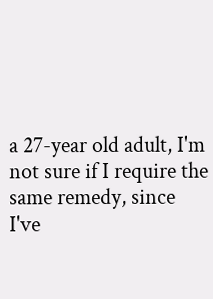a 27-year old adult, I'm not sure if I require the same remedy, since I've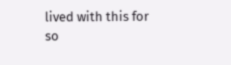lived with this for so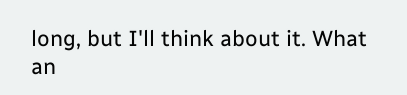long, but I'll think about it. What an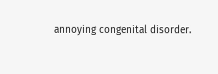annoying congenital disorder.